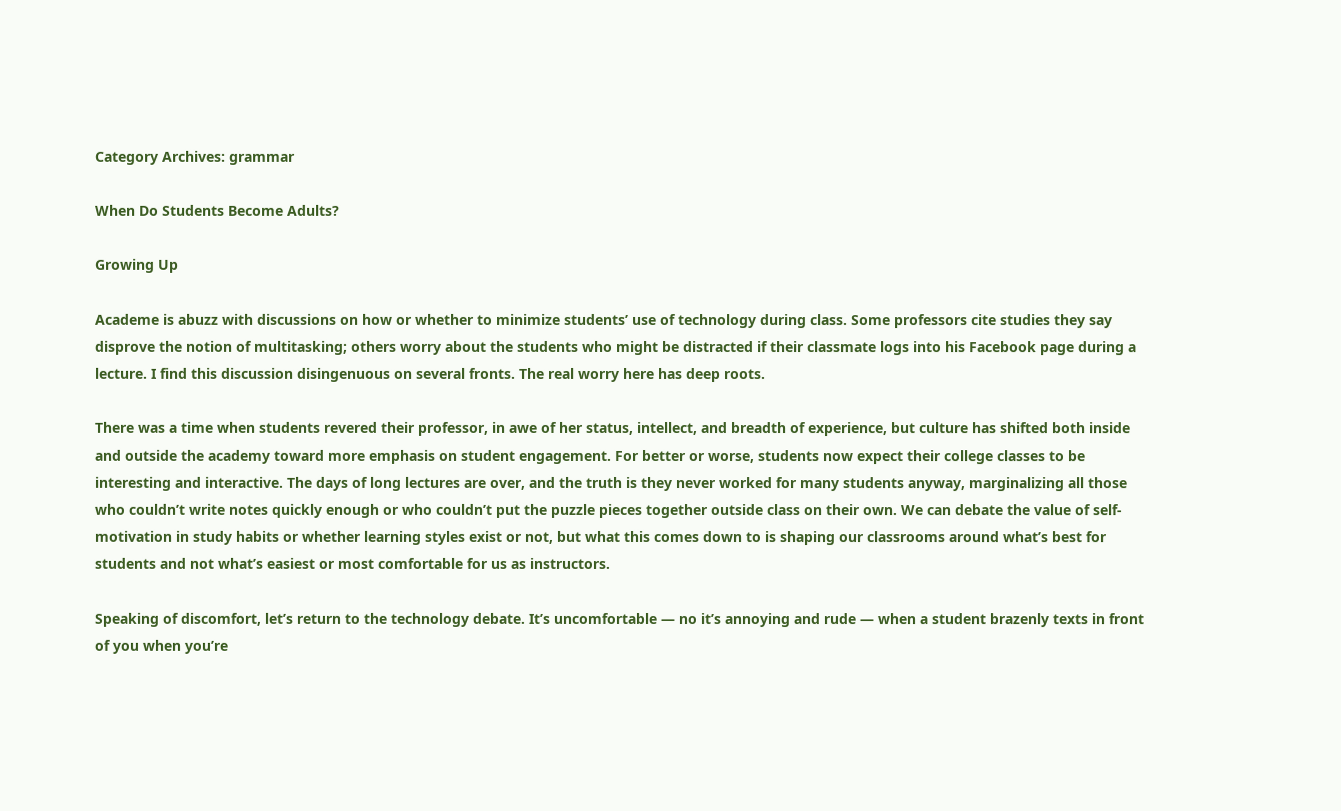Category Archives: grammar

When Do Students Become Adults?

Growing Up

Academe is abuzz with discussions on how or whether to minimize students’ use of technology during class. Some professors cite studies they say disprove the notion of multitasking; others worry about the students who might be distracted if their classmate logs into his Facebook page during a lecture. I find this discussion disingenuous on several fronts. The real worry here has deep roots.

There was a time when students revered their professor, in awe of her status, intellect, and breadth of experience, but culture has shifted both inside and outside the academy toward more emphasis on student engagement. For better or worse, students now expect their college classes to be interesting and interactive. The days of long lectures are over, and the truth is they never worked for many students anyway, marginalizing all those who couldn’t write notes quickly enough or who couldn’t put the puzzle pieces together outside class on their own. We can debate the value of self-motivation in study habits or whether learning styles exist or not, but what this comes down to is shaping our classrooms around what’s best for students and not what’s easiest or most comfortable for us as instructors.

Speaking of discomfort, let’s return to the technology debate. It’s uncomfortable — no it’s annoying and rude — when a student brazenly texts in front of you when you’re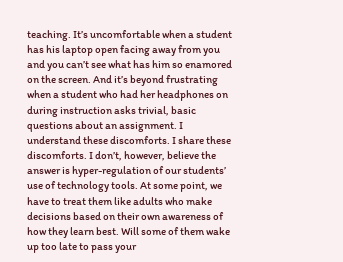teaching. It’s uncomfortable when a student has his laptop open facing away from you and you can’t see what has him so enamored on the screen. And it’s beyond frustrating when a student who had her headphones on during instruction asks trivial, basic questions about an assignment. I understand these discomforts. I share these discomforts. I don’t, however, believe the answer is hyper-regulation of our students’ use of technology tools. At some point, we have to treat them like adults who make decisions based on their own awareness of how they learn best. Will some of them wake up too late to pass your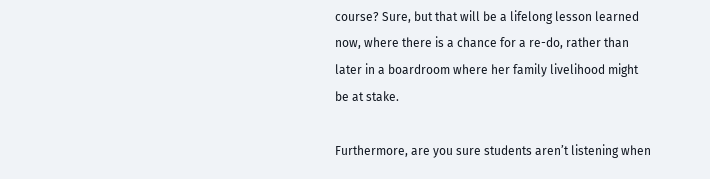course? Sure, but that will be a lifelong lesson learned now, where there is a chance for a re-do, rather than later in a boardroom where her family livelihood might be at stake.

Furthermore, are you sure students aren’t listening when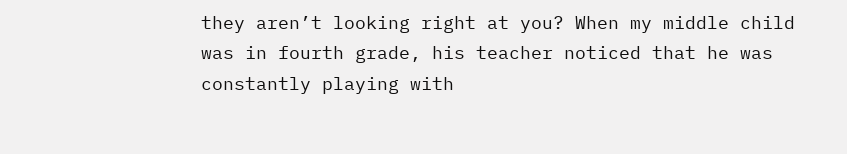they aren’t looking right at you? When my middle child was in fourth grade, his teacher noticed that he was constantly playing with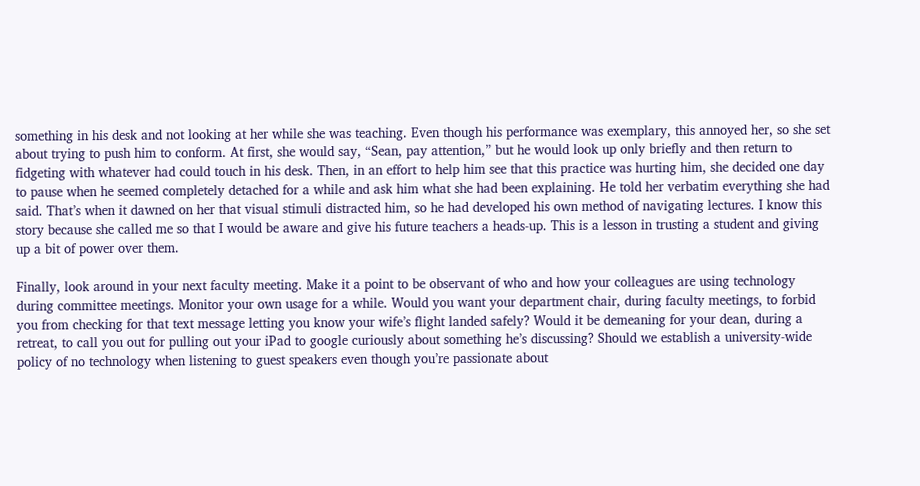something in his desk and not looking at her while she was teaching. Even though his performance was exemplary, this annoyed her, so she set about trying to push him to conform. At first, she would say, “Sean, pay attention,” but he would look up only briefly and then return to fidgeting with whatever had could touch in his desk. Then, in an effort to help him see that this practice was hurting him, she decided one day to pause when he seemed completely detached for a while and ask him what she had been explaining. He told her verbatim everything she had said. That’s when it dawned on her that visual stimuli distracted him, so he had developed his own method of navigating lectures. I know this story because she called me so that I would be aware and give his future teachers a heads-up. This is a lesson in trusting a student and giving up a bit of power over them.

Finally, look around in your next faculty meeting. Make it a point to be observant of who and how your colleagues are using technology during committee meetings. Monitor your own usage for a while. Would you want your department chair, during faculty meetings, to forbid you from checking for that text message letting you know your wife’s flight landed safely? Would it be demeaning for your dean, during a retreat, to call you out for pulling out your iPad to google curiously about something he’s discussing? Should we establish a university-wide policy of no technology when listening to guest speakers even though you’re passionate about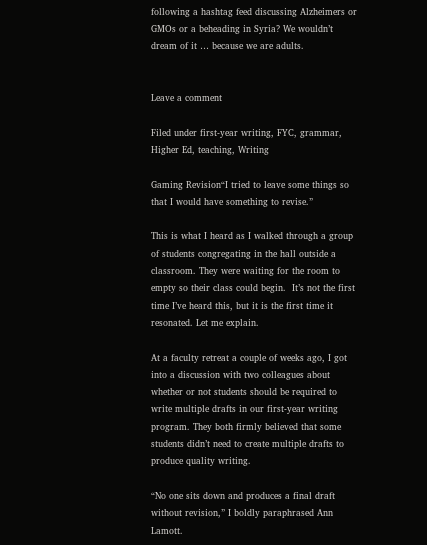following a hashtag feed discussing Alzheimers or GMOs or a beheading in Syria? We wouldn’t dream of it … because we are adults.


Leave a comment

Filed under first-year writing, FYC, grammar, Higher Ed, teaching, Writing

Gaming Revision“I tried to leave some things so that I would have something to revise.”

This is what I heard as I walked through a group of students congregating in the hall outside a classroom. They were waiting for the room to empty so their class could begin.  It’s not the first time I’ve heard this, but it is the first time it resonated. Let me explain.

At a faculty retreat a couple of weeks ago, I got into a discussion with two colleagues about whether or not students should be required to write multiple drafts in our first-year writing program. They both firmly believed that some students didn’t need to create multiple drafts to produce quality writing.

“No one sits down and produces a final draft without revision,” I boldly paraphrased Ann Lamott.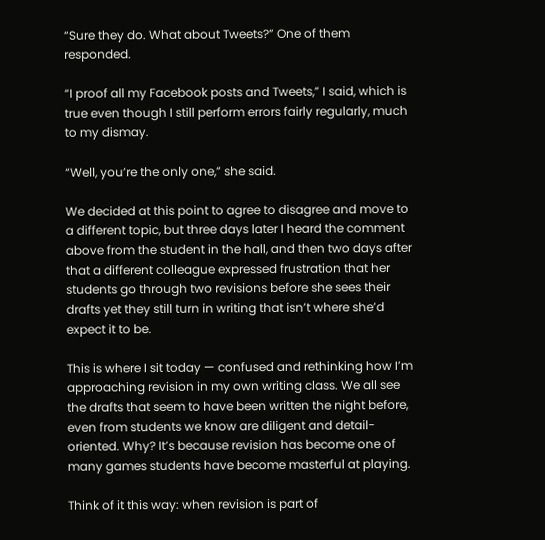“Sure they do. What about Tweets?” One of them responded.

“I proof all my Facebook posts and Tweets,” I said, which is true even though I still perform errors fairly regularly, much to my dismay.

“Well, you’re the only one,” she said.

We decided at this point to agree to disagree and move to a different topic, but three days later I heard the comment above from the student in the hall, and then two days after that a different colleague expressed frustration that her students go through two revisions before she sees their drafts yet they still turn in writing that isn’t where she’d expect it to be.

This is where I sit today — confused and rethinking how I’m approaching revision in my own writing class. We all see the drafts that seem to have been written the night before, even from students we know are diligent and detail-oriented. Why? It’s because revision has become one of many games students have become masterful at playing.

Think of it this way: when revision is part of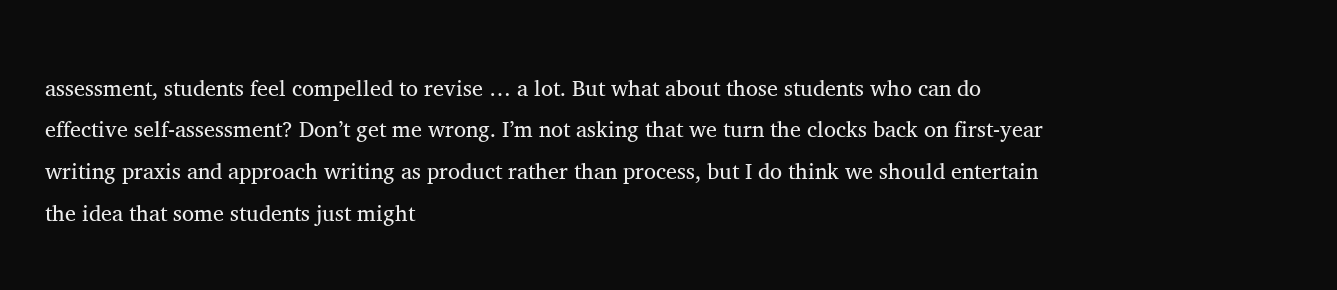assessment, students feel compelled to revise … a lot. But what about those students who can do effective self-assessment? Don’t get me wrong. I’m not asking that we turn the clocks back on first-year writing praxis and approach writing as product rather than process, but I do think we should entertain the idea that some students just might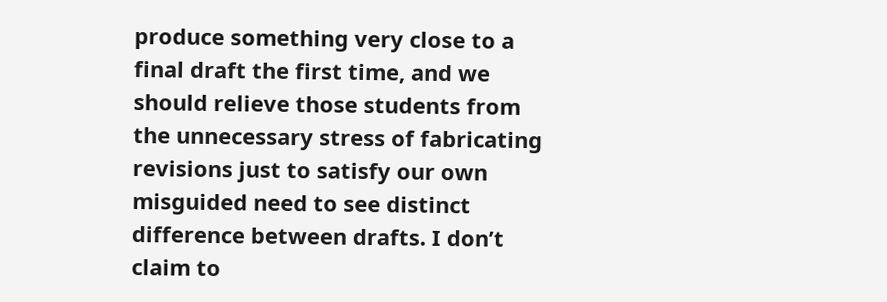produce something very close to a final draft the first time, and we should relieve those students from the unnecessary stress of fabricating revisions just to satisfy our own misguided need to see distinct difference between drafts. I don’t claim to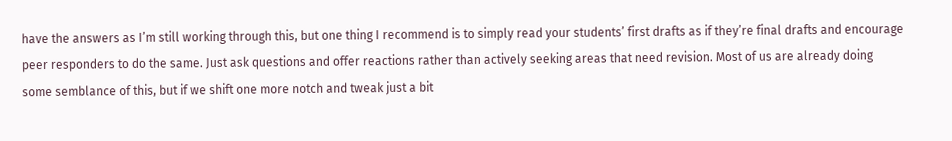have the answers as I’m still working through this, but one thing I recommend is to simply read your students’ first drafts as if they’re final drafts and encourage peer responders to do the same. Just ask questions and offer reactions rather than actively seeking areas that need revision. Most of us are already doing some semblance of this, but if we shift one more notch and tweak just a bit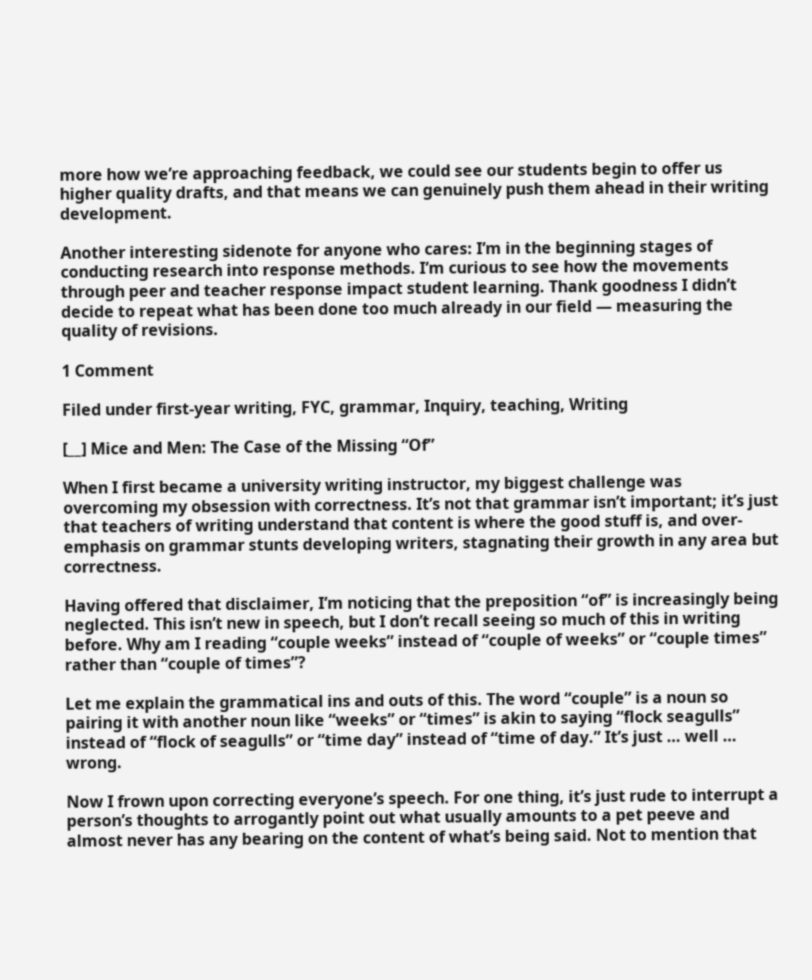more how we’re approaching feedback, we could see our students begin to offer us higher quality drafts, and that means we can genuinely push them ahead in their writing development.

Another interesting sidenote for anyone who cares: I’m in the beginning stages of conducting research into response methods. I’m curious to see how the movements through peer and teacher response impact student learning. Thank goodness I didn’t decide to repeat what has been done too much already in our field — measuring the quality of revisions.

1 Comment

Filed under first-year writing, FYC, grammar, Inquiry, teaching, Writing

[__] Mice and Men: The Case of the Missing “Of”

When I first became a university writing instructor, my biggest challenge was overcoming my obsession with correctness. It’s not that grammar isn’t important; it’s just that teachers of writing understand that content is where the good stuff is, and over-emphasis on grammar stunts developing writers, stagnating their growth in any area but correctness.

Having offered that disclaimer, I’m noticing that the preposition “of” is increasingly being neglected. This isn’t new in speech, but I don’t recall seeing so much of this in writing before. Why am I reading “couple weeks” instead of “couple of weeks” or “couple times” rather than “couple of times”?

Let me explain the grammatical ins and outs of this. The word “couple” is a noun so pairing it with another noun like “weeks” or “times” is akin to saying “flock seagulls” instead of “flock of seagulls” or “time day” instead of “time of day.” It’s just … well … wrong.

Now I frown upon correcting everyone’s speech. For one thing, it’s just rude to interrupt a person’s thoughts to arrogantly point out what usually amounts to a pet peeve and almost never has any bearing on the content of what’s being said. Not to mention that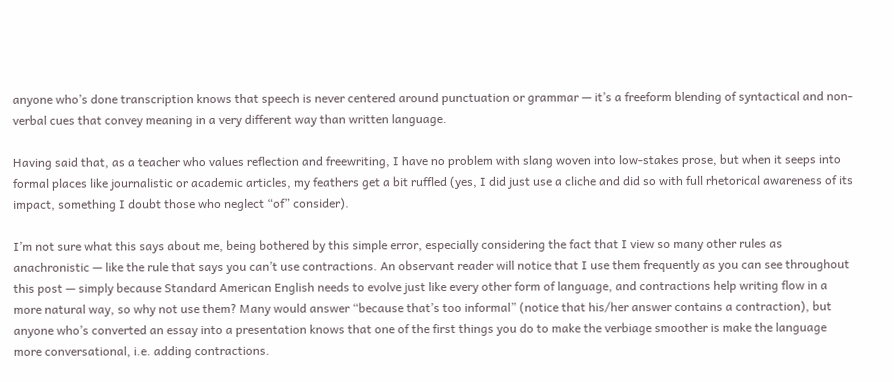anyone who’s done transcription knows that speech is never centered around punctuation or grammar — it’s a freeform blending of syntactical and non-verbal cues that convey meaning in a very different way than written language.

Having said that, as a teacher who values reflection and freewriting, I have no problem with slang woven into low-stakes prose, but when it seeps into formal places like journalistic or academic articles, my feathers get a bit ruffled (yes, I did just use a cliche and did so with full rhetorical awareness of its impact, something I doubt those who neglect “of” consider).

I’m not sure what this says about me, being bothered by this simple error, especially considering the fact that I view so many other rules as anachronistic — like the rule that says you can’t use contractions. An observant reader will notice that I use them frequently as you can see throughout this post — simply because Standard American English needs to evolve just like every other form of language, and contractions help writing flow in a more natural way, so why not use them? Many would answer “because that’s too informal” (notice that his/her answer contains a contraction), but anyone who’s converted an essay into a presentation knows that one of the first things you do to make the verbiage smoother is make the language more conversational, i.e. adding contractions.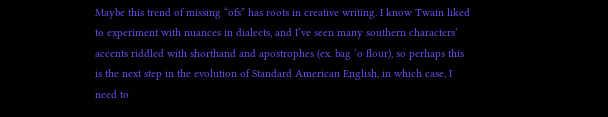Maybe this trend of missing “ofs” has roots in creative writing. I know Twain liked to experiment with nuances in dialects, and I’ve seen many southern characters’ accents riddled with shorthand and apostrophes (ex. bag ‘o flour), so perhaps this is the next step in the evolution of Standard American English, in which case, I need to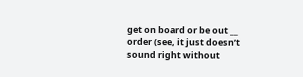get on board or be out __ order (see, it just doesn’t sound right without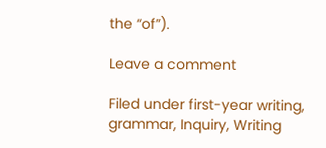the “of”).

Leave a comment

Filed under first-year writing, grammar, Inquiry, Writing